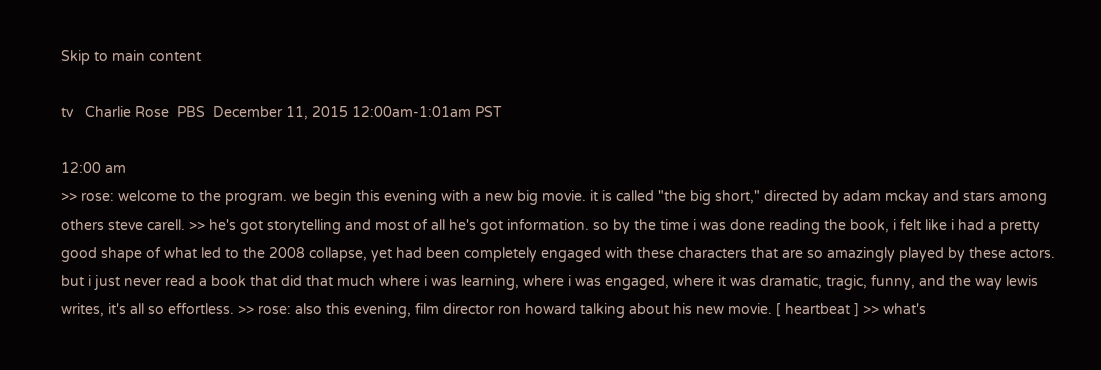Skip to main content

tv   Charlie Rose  PBS  December 11, 2015 12:00am-1:01am PST

12:00 am
>> rose: welcome to the program. we begin this evening with a new big movie. it is called "the big short," directed by adam mckay and stars among others steve carell. >> he's got storytelling and most of all he's got information. so by the time i was done reading the book, i felt like i had a pretty good shape of what led to the 2008 collapse, yet had been completely engaged with these characters that are so amazingly played by these actors. but i just never read a book that did that much where i was learning, where i was engaged, where it was dramatic, tragic, funny, and the way lewis writes, it's all so effortless. >> rose: also this evening, film director ron howard talking about his new movie. [ heartbeat ] >> what's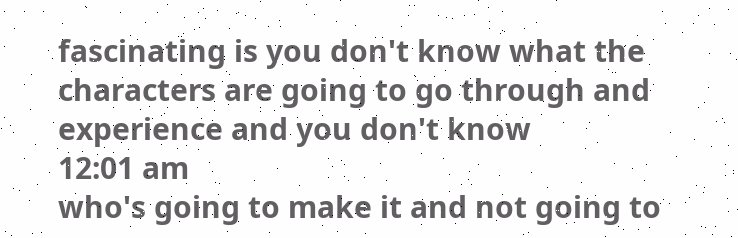fascinating is you don't know what the characters are going to go through and experience and you don't know
12:01 am
who's going to make it and not going to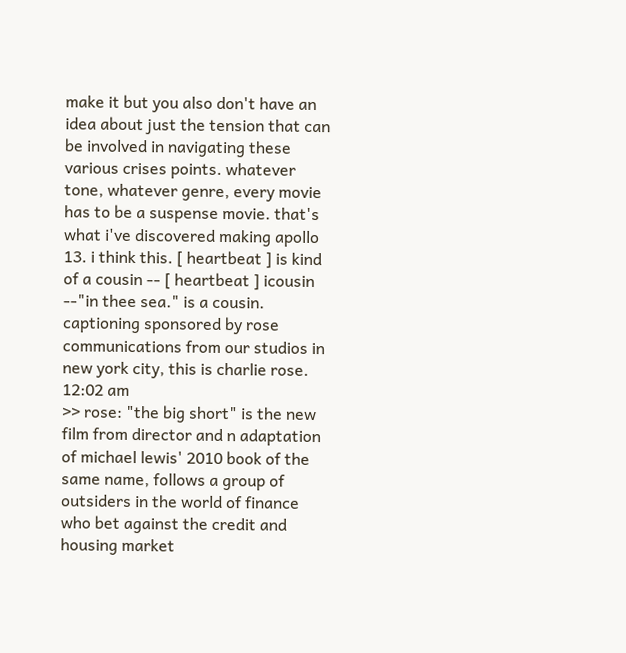make it but you also don't have an idea about just the tension that can be involved in navigating these various crises points. whatever tone, whatever genre, every movie has to be a suspense movie. that's what i've discovered making apollo 13. i think this. [ heartbeat ] is kind of a cousin -- [ heartbeat ] icousin --"in thee sea." is a cousin. captioning sponsored by rose communications from our studios in new york city, this is charlie rose.
12:02 am
>> rose: "the big short" is the new film from director and n adaptation of michael lewis' 2010 book of the same name, follows a group of outsiders in the world of finance who bet against the credit and housing market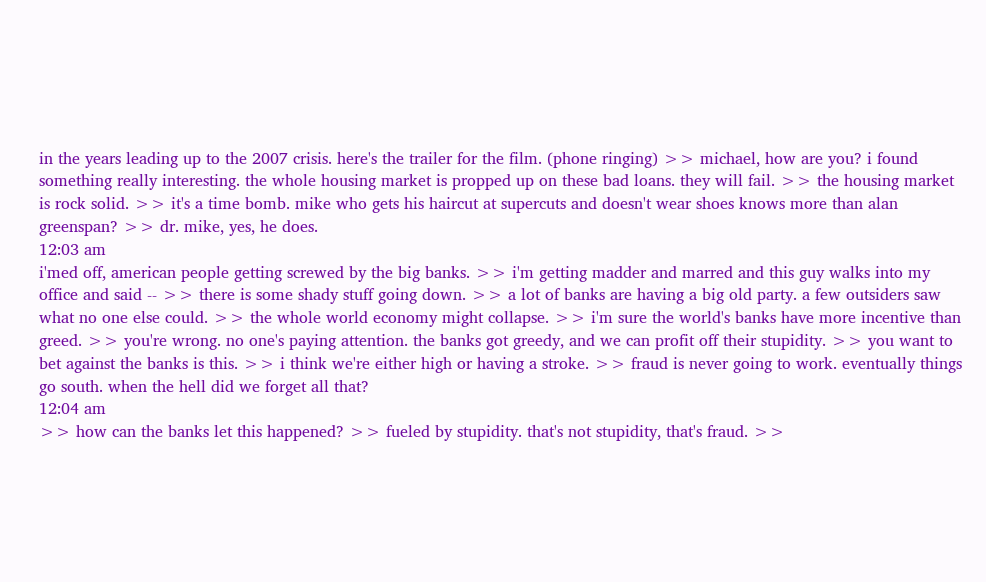in the years leading up to the 2007 crisis. here's the trailer for the film. (phone ringing) >> michael, how are you? i found something really interesting. the whole housing market is propped up on these bad loans. they will fail. >> the housing market is rock solid. >> it's a time bomb. mike who gets his haircut at supercuts and doesn't wear shoes knows more than alan greenspan? >> dr. mike, yes, he does.
12:03 am
i'med off, american people getting screwed by the big banks. >> i'm getting madder and marred and this guy walks into my office and said -- >> there is some shady stuff going down. >> a lot of banks are having a big old party. a few outsiders saw what no one else could. >> the whole world economy might collapse. >> i'm sure the world's banks have more incentive than greed. >> you're wrong. no one's paying attention. the banks got greedy, and we can profit off their stupidity. >> you want to bet against the banks is this. >> i think we're either high or having a stroke. >> fraud is never going to work. eventually things go south. when the hell did we forget all that?
12:04 am
>> how can the banks let this happened? >> fueled by stupidity. that's not stupidity, that's fraud. >>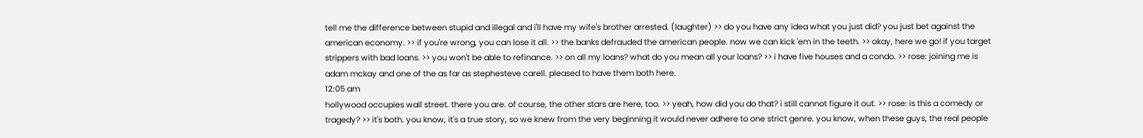tell me the difference between stupid and illegal and i'll have my wife's brother arrested. (laughter) >> do you have any idea what you just did? you just bet against the american economy. >> if you're wrong, you can lose it all. >> the banks defrauded the american people. now we can kick 'em in the teeth. >> okay, here we go! if you target strippers with bad loans. >> you won't be able to refinance. >> on all my loans? what do you mean all your loans? >> i have five houses and a condo. >> rose: joining me is adam mckay and one of the as far as stephesteve carell. pleased to have them both here.
12:05 am
hollywood occupies wall street. there you are. of course, the other stars are here, too. >> yeah, how did you do that? i still cannot figure it out. >> rose: is this a comedy or tragedy? >> it's both. you know, it's a true story, so we knew from the very beginning it would never adhere to one strict genre. you know, when these guys, the real people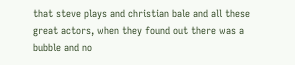that steve plays and christian bale and all these great actors, when they found out there was a bubble and no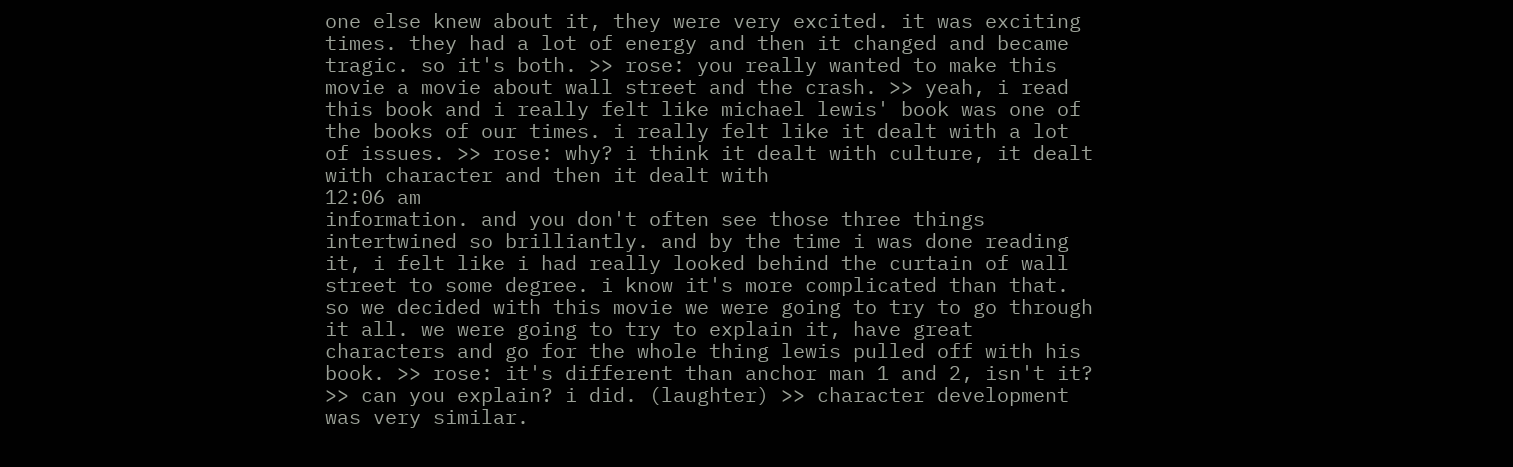one else knew about it, they were very excited. it was exciting times. they had a lot of energy and then it changed and became tragic. so it's both. >> rose: you really wanted to make this movie a movie about wall street and the crash. >> yeah, i read this book and i really felt like michael lewis' book was one of the books of our times. i really felt like it dealt with a lot of issues. >> rose: why? i think it dealt with culture, it dealt with character and then it dealt with
12:06 am
information. and you don't often see those three things intertwined so brilliantly. and by the time i was done reading it, i felt like i had really looked behind the curtain of wall street to some degree. i know it's more complicated than that. so we decided with this movie we were going to try to go through it all. we were going to try to explain it, have great characters and go for the whole thing lewis pulled off with his book. >> rose: it's different than anchor man 1 and 2, isn't it? >> can you explain? i did. (laughter) >> character development was very similar.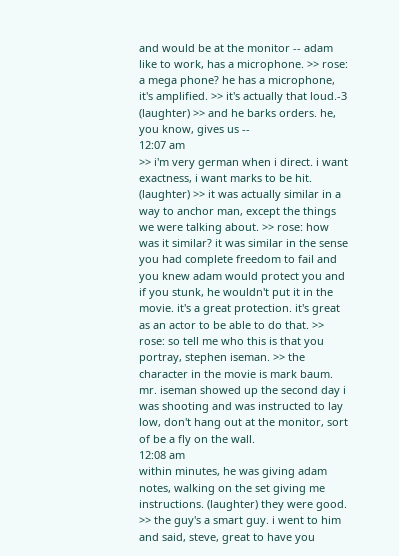and would be at the monitor -- adam like to work, has a microphone. >> rose: a mega phone? he has a microphone, it's amplified. >> it's actually that loud.-3 (laughter) >> and he barks orders. he, you know, gives us --
12:07 am
>> i'm very german when i direct. i want exactness, i want marks to be hit. (laughter) >> it was actually similar in a way to anchor man, except the things we were talking about. >> rose: how was it similar? it was similar in the sense you had complete freedom to fail and you knew adam would protect you and if you stunk, he wouldn't put it in the movie. it's a great protection. it's great as an actor to be able to do that. >> rose: so tell me who this is that you portray, stephen iseman. >> the character in the movie is mark baum. mr. iseman showed up the second day i was shooting and was instructed to lay low, don't hang out at the monitor, sort of be a fly on the wall.
12:08 am
within minutes, he was giving adam notes, walking on the set giving me instructions. (laughter) they were good. >> the guy's a smart guy. i went to him and said, steve, great to have you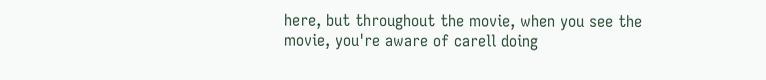here, but throughout the movie, when you see the movie, you're aware of carell doing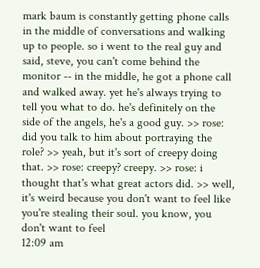mark baum is constantly getting phone calls in the middle of conversations and walking up to people. so i went to the real guy and said, steve, you can't come behind the monitor -- in the middle, he got a phone call and walked away. yet he's always trying to tell you what to do. he's definitely on the side of the angels, he's a good guy. >> rose: did you talk to him about portraying the role? >> yeah, but it's sort of creepy doing that. >> rose: creepy? creepy. >> rose: i thought that's what great actors did. >> well, it's weird because you don't want to feel like you're stealing their soul. you know, you don't want to feel
12:09 am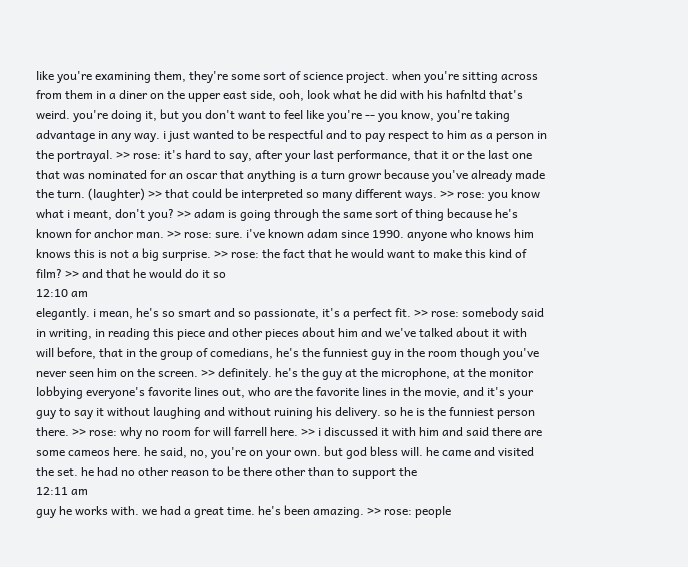like you're examining them, they're some sort of science project. when you're sitting across from them in a diner on the upper east side, ooh, look what he did with his hafnltd that's weird. you're doing it, but you don't want to feel like you're -- you know, you're taking advantage in any way. i just wanted to be respectful and to pay respect to him as a person in the portrayal. >> rose: it's hard to say, after your last performance, that it or the last one that was nominated for an oscar that anything is a turn growr because you've already made the turn. (laughter) >> that could be interpreted so many different ways. >> rose: you know what i meant, don't you? >> adam is going through the same sort of thing because he's known for anchor man. >> rose: sure. i've known adam since 1990. anyone who knows him knows this is not a big surprise. >> rose: the fact that he would want to make this kind of film? >> and that he would do it so
12:10 am
elegantly. i mean, he's so smart and so passionate, it's a perfect fit. >> rose: somebody said in writing, in reading this piece and other pieces about him and we've talked about it with will before, that in the group of comedians, he's the funniest guy in the room though you've never seen him on the screen. >> definitely. he's the guy at the microphone, at the monitor lobbying everyone's favorite lines out, who are the favorite lines in the movie, and it's your guy to say it without laughing and without ruining his delivery. so he is the funniest person there. >> rose: why no room for will farrell here. >> i discussed it with him and said there are some cameos here. he said, no, you're on your own. but god bless will. he came and visited the set. he had no other reason to be there other than to support the
12:11 am
guy he works with. we had a great time. he's been amazing. >> rose: people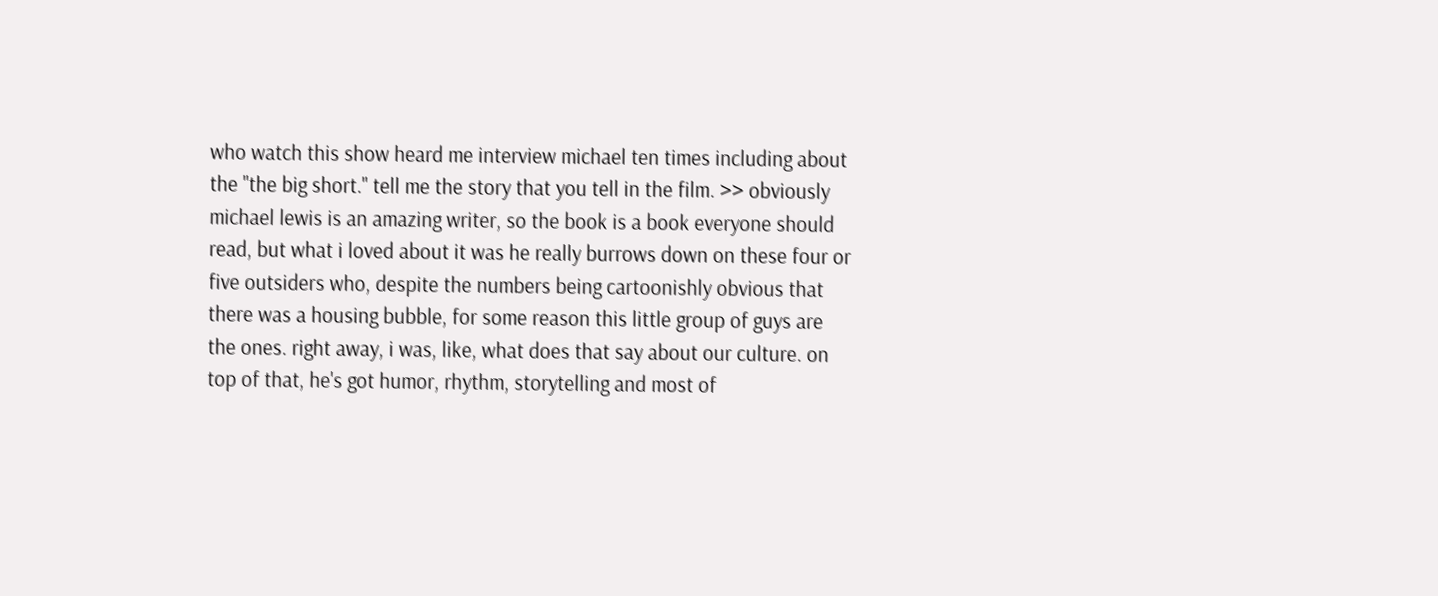who watch this show heard me interview michael ten times including about the "the big short." tell me the story that you tell in the film. >> obviously michael lewis is an amazing writer, so the book is a book everyone should read, but what i loved about it was he really burrows down on these four or five outsiders who, despite the numbers being cartoonishly obvious that there was a housing bubble, for some reason this little group of guys are the ones. right away, i was, like, what does that say about our culture. on top of that, he's got humor, rhythm, storytelling and most of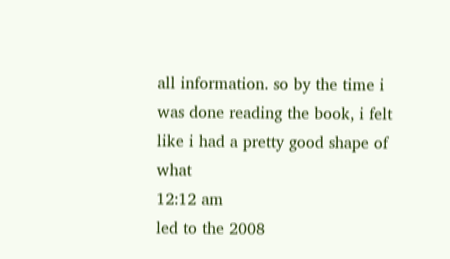all information. so by the time i was done reading the book, i felt like i had a pretty good shape of what
12:12 am
led to the 2008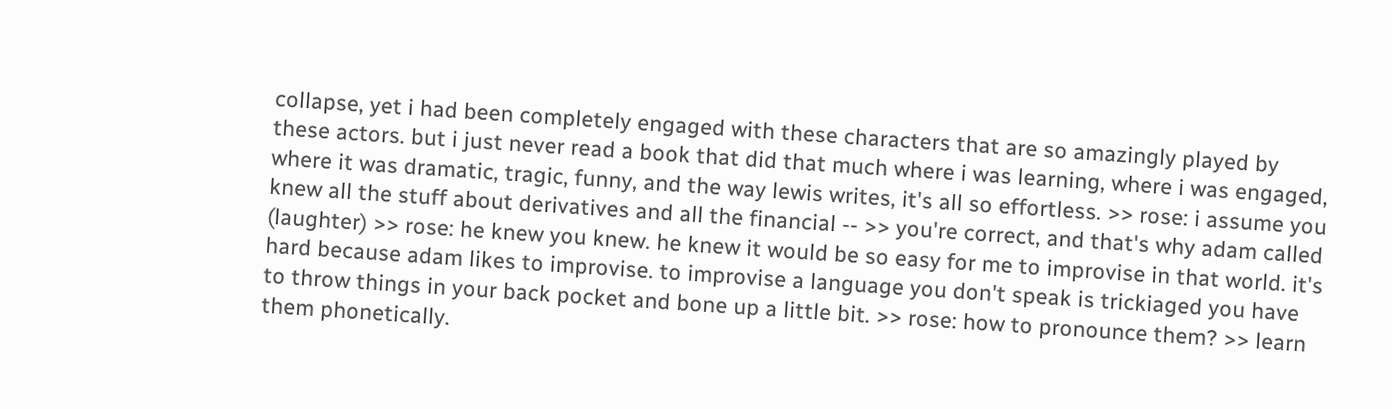collapse, yet i had been completely engaged with these characters that are so amazingly played by these actors. but i just never read a book that did that much where i was learning, where i was engaged, where it was dramatic, tragic, funny, and the way lewis writes, it's all so effortless. >> rose: i assume you knew all the stuff about derivatives and all the financial -- >> you're correct, and that's why adam called (laughter) >> rose: he knew you knew. he knew it would be so easy for me to improvise in that world. it's hard because adam likes to improvise. to improvise a language you don't speak is trickiaged you have to throw things in your back pocket and bone up a little bit. >> rose: how to pronounce them? >> learn them phonetically.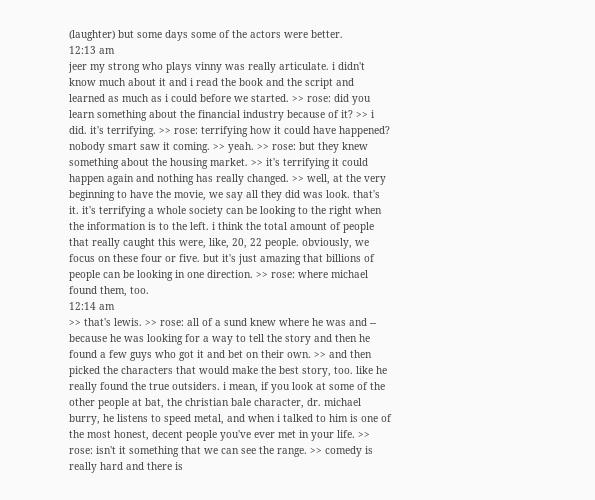(laughter) but some days some of the actors were better.
12:13 am
jeer my strong who plays vinny was really articulate. i didn't know much about it and i read the book and the script and learned as much as i could before we started. >> rose: did you learn something about the financial industry because of it? >> i did. it's terrifying. >> rose: terrifying how it could have happened? nobody smart saw it coming. >> yeah. >> rose: but they knew something about the housing market. >> it's terrifying it could happen again and nothing has really changed. >> well, at the very beginning to have the movie, we say all they did was look. that's it. it's terrifying a whole society can be looking to the right when the information is to the left. i think the total amount of people that really caught this were, like, 20, 22 people. obviously, we focus on these four or five. but it's just amazing that billions of people can be looking in one direction. >> rose: where michael found them, too.
12:14 am
>> that's lewis. >> rose: all of a sund knew where he was and -- because he was looking for a way to tell the story and then he found a few guys who got it and bet on their own. >> and then picked the characters that would make the best story, too. like he really found the true outsiders. i mean, if you look at some of the other people at bat, the christian bale character, dr. michael burry, he listens to speed metal, and when i talked to him is one of the most honest, decent people you've ever met in your life. >> rose: isn't it something that we can see the range. >> comedy is really hard and there is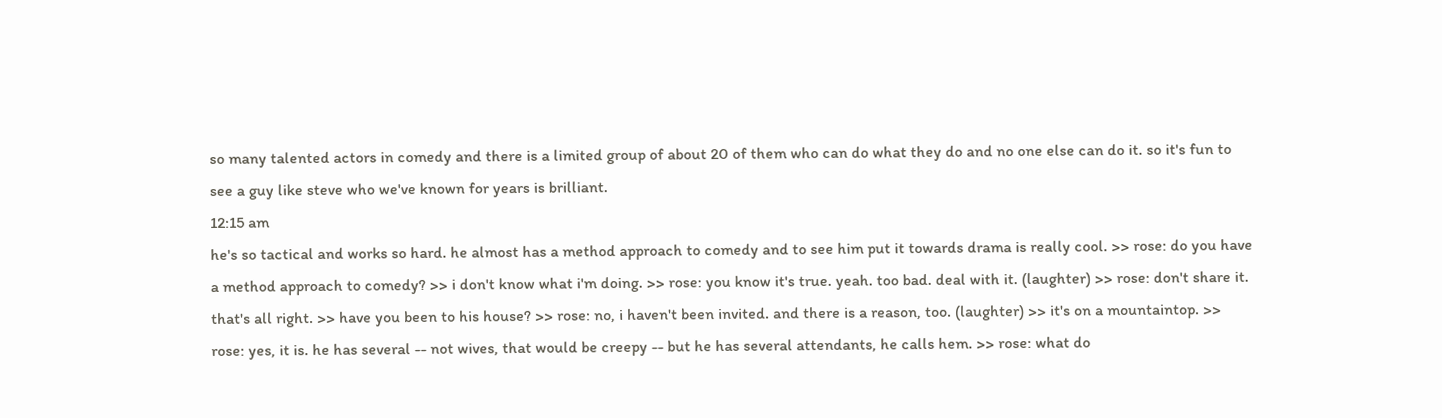so many talented actors in comedy and there is a limited group of about 20 of them who can do what they do and no one else can do it. so it's fun to see a guy like steve who we've known for years is brilliant.
12:15 am
he's so tactical and works so hard. he almost has a method approach to comedy and to see him put it towards drama is really cool. >> rose: do you have a method approach to comedy? >> i don't know what i'm doing. >> rose: you know it's true. yeah. too bad. deal with it. (laughter) >> rose: don't share it. that's all right. >> have you been to his house? >> rose: no, i haven't been invited. and there is a reason, too. (laughter) >> it's on a mountaintop. >> rose: yes, it is. he has several -- not wives, that would be creepy -- but he has several attendants, he calls hem. >> rose: what do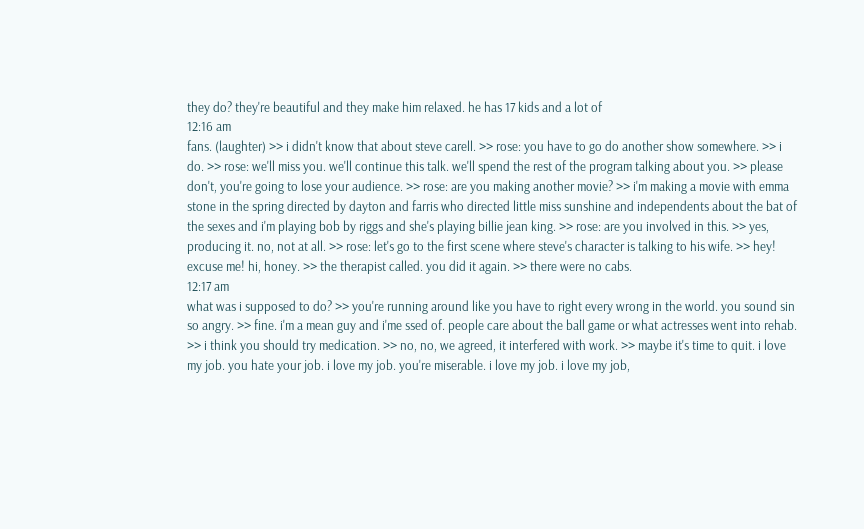they do? they're beautiful and they make him relaxed. he has 17 kids and a lot of
12:16 am
fans. (laughter) >> i didn't know that about steve carell. >> rose: you have to go do another show somewhere. >> i do. >> rose: we'll miss you. we'll continue this talk. we'll spend the rest of the program talking about you. >> please don't, you're going to lose your audience. >> rose: are you making another movie? >> i'm making a movie with emma stone in the spring directed by dayton and farris who directed little miss sunshine and independents about the bat of the sexes and i'm playing bob by riggs and she's playing billie jean king. >> rose: are you involved in this. >> yes, producing it. no, not at all. >> rose: let's go to the first scene where steve's character is talking to his wife. >> hey! excuse me! hi, honey. >> the therapist called. you did it again. >> there were no cabs.
12:17 am
what was i supposed to do? >> you're running around like you have to right every wrong in the world. you sound sin so angry. >> fine. i'm a mean guy and i'me ssed of. people care about the ball game or what actresses went into rehab. >> i think you should try medication. >> no, no, we agreed, it interfered with work. >> maybe it's time to quit. i love my job. you hate your job. i love my job. you're miserable. i love my job. i love my job,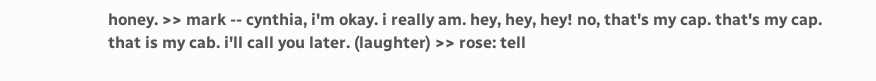honey. >> mark -- cynthia, i'm okay. i really am. hey, hey, hey! no, that's my cap. that's my cap. that is my cab. i'll call you later. (laughter) >> rose: tell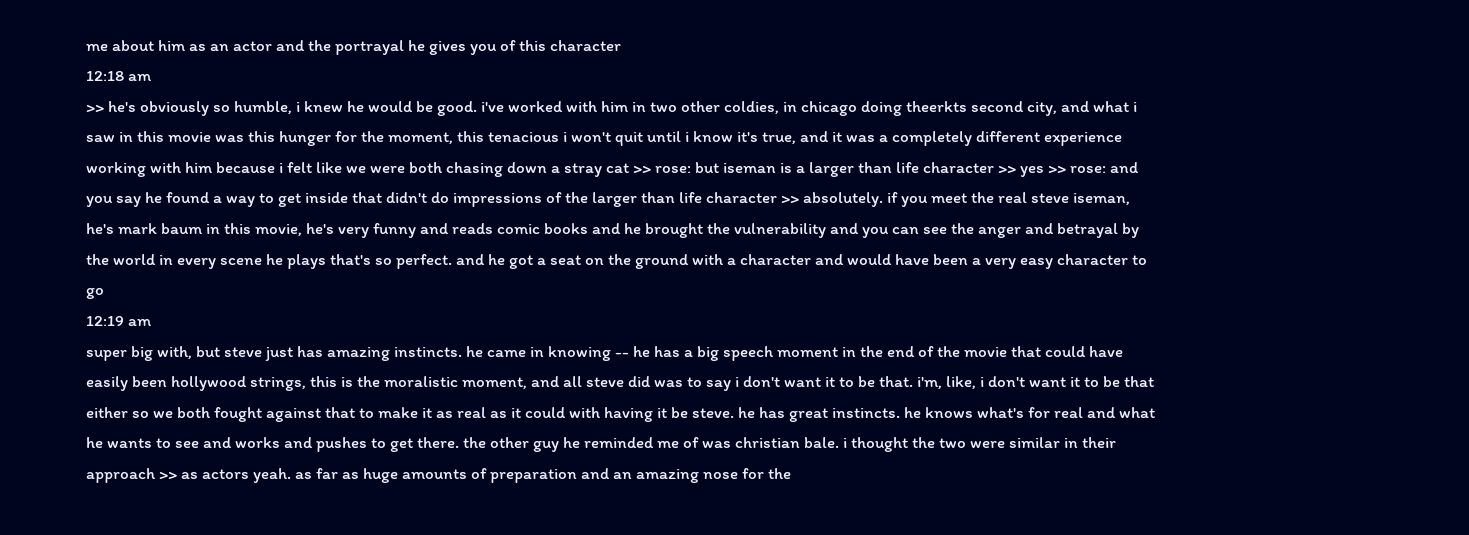me about him as an actor and the portrayal he gives you of this character
12:18 am
>> he's obviously so humble, i knew he would be good. i've worked with him in two other coldies, in chicago doing theerkts second city, and what i saw in this movie was this hunger for the moment, this tenacious i won't quit until i know it's true, and it was a completely different experience working with him because i felt like we were both chasing down a stray cat >> rose: but iseman is a larger than life character >> yes >> rose: and you say he found a way to get inside that didn't do impressions of the larger than life character >> absolutely. if you meet the real steve iseman, he's mark baum in this movie, he's very funny and reads comic books and he brought the vulnerability and you can see the anger and betrayal by the world in every scene he plays that's so perfect. and he got a seat on the ground with a character and would have been a very easy character to go
12:19 am
super big with, but steve just has amazing instincts. he came in knowing -- he has a big speech moment in the end of the movie that could have easily been hollywood strings, this is the moralistic moment, and all steve did was to say i don't want it to be that. i'm, like, i don't want it to be that either so we both fought against that to make it as real as it could with having it be steve. he has great instincts. he knows what's for real and what he wants to see and works and pushes to get there. the other guy he reminded me of was christian bale. i thought the two were similar in their approach >> as actors yeah. as far as huge amounts of preparation and an amazing nose for the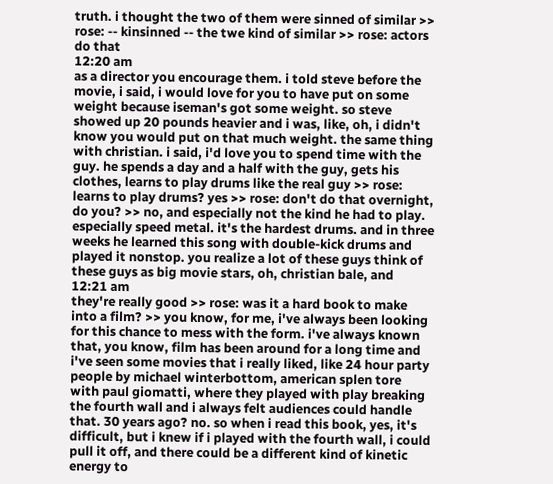truth. i thought the two of them were sinned of similar >> rose: -- kinsinned -- the twe kind of similar >> rose: actors do that
12:20 am
as a director you encourage them. i told steve before the movie, i said, i would love for you to have put on some weight because iseman's got some weight. so steve showed up 20 pounds heavier and i was, like, oh, i didn't know you would put on that much weight. the same thing with christian. i said, i'd love you to spend time with the guy. he spends a day and a half with the guy, gets his clothes, learns to play drums like the real guy >> rose: learns to play drums? yes >> rose: don't do that overnight, do you? >> no, and especially not the kind he had to play. especially speed metal. it's the hardest drums. and in three weeks he learned this song with double-kick drums and played it nonstop. you realize a lot of these guys think of these guys as big movie stars, oh, christian bale, and
12:21 am
they're really good >> rose: was it a hard book to make into a film? >> you know, for me, i've always been looking for this chance to mess with the form. i've always known that, you know, film has been around for a long time and i've seen some movies that i really liked, like 24 hour party people by michael winterbottom, american splen tore with paul giomatti, where they played with play breaking the fourth wall and i always felt audiences could handle that. 30 years ago? no. so when i read this book, yes, it's difficult, but i knew if i played with the fourth wall, i could pull it off, and there could be a different kind of kinetic energy to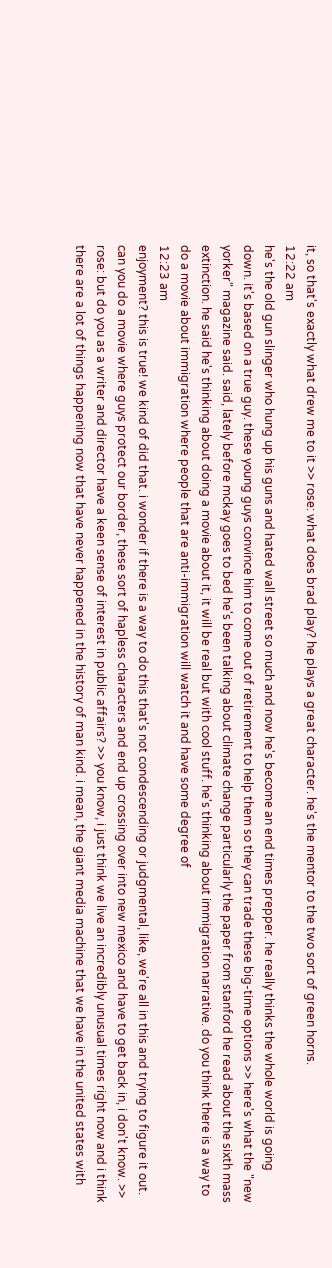it, so that's exactly what drew me to it >> rose: what does brad play? he plays a great character. he's the mentor to the two sort of green horns.
12:22 am
he's the old gun slinger who hung up his guns and hated wall street so much and now he's become an end times prepper. he really thinks the whole world is going down. it's based on a true guy. these young guys convince him to come out of retirement to help them so they can trade these big-time options >> here's what the "new yorker" magazine said. said, lately before mckay goes to bed he's been talking about climate change particularly the paper from stanford he read about the sixth mass extinction. he said he's thinking about doing a movie about it, it will be real but with cool stuff. he's thinking about immigration narrative. do you think there is a way to do a movie about immigration where people that are anti-immigration will watch it and have some degree of
12:23 am
enjoyment? this is true! we kind of did that. i wonder if there is a way to do this that's not condescending or judgmental, like, we're all in this and trying to figure it out. can you do a movie where guys protect our border, these sort of hapless characters and end up crossing over into new mexico and have to get back in, i don't know. >> rose: but do you as a writer and director have a keen sense of interest in public affairs? >> you know, i just think we live an incredibly unusual times right now and i think there are a lot of things happening now that have never happened in the history of man kind. i mean, the giant media machine that we have in the united states with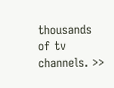thousands of tv channels. >>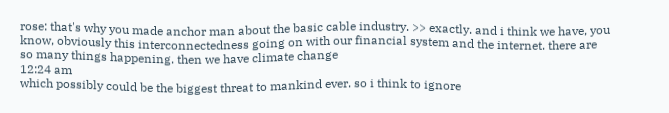rose: that's why you made anchor man about the basic cable industry. >> exactly. and i think we have, you know, obviously this interconnectedness going on with our financial system and the internet. there are so many things happening. then we have climate change
12:24 am
which possibly could be the biggest threat to mankind ever. so i think to ignore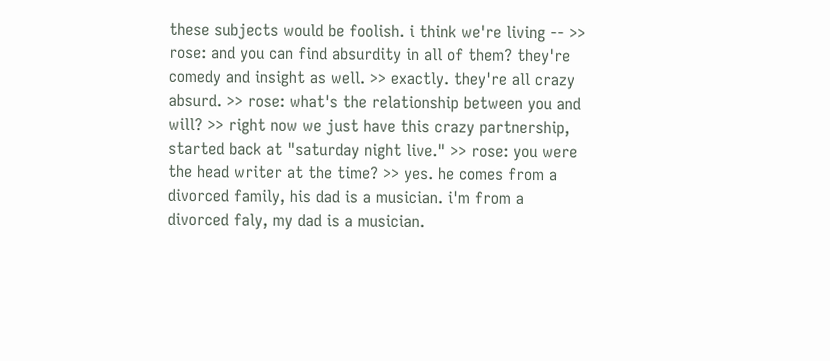these subjects would be foolish. i think we're living -- >> rose: and you can find absurdity in all of them? they're comedy and insight as well. >> exactly. they're all crazy absurd. >> rose: what's the relationship between you and will? >> right now we just have this crazy partnership, started back at "saturday night live." >> rose: you were the head writer at the time? >> yes. he comes from a divorced family, his dad is a musician. i'm from a divorced faly, my dad is a musician.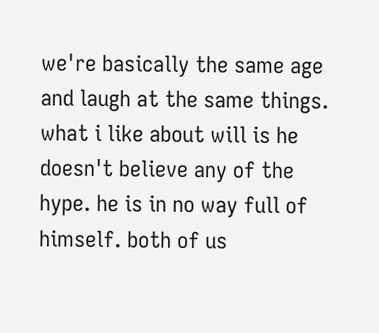we're basically the same age and laugh at the same things. what i like about will is he doesn't believe any of the hype. he is in no way full of himself. both of us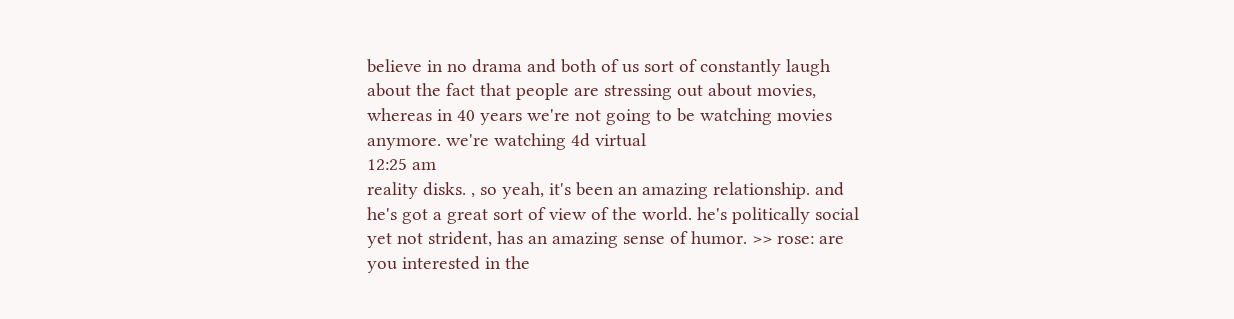believe in no drama and both of us sort of constantly laugh about the fact that people are stressing out about movies, whereas in 40 years we're not going to be watching movies anymore. we're watching 4d virtual
12:25 am
reality disks. , so yeah, it's been an amazing relationship. and he's got a great sort of view of the world. he's politically social yet not strident, has an amazing sense of humor. >> rose: are you interested in the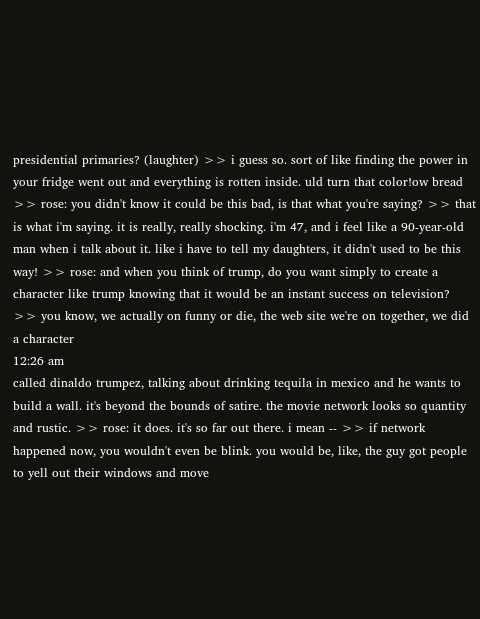presidential primaries? (laughter) >> i guess so. sort of like finding the power in your fridge went out and everything is rotten inside. uld turn that color!ow bread >> rose: you didn't know it could be this bad, is that what you're saying? >> that is what i'm saying. it is really, really shocking. i'm 47, and i feel like a 90-year-old man when i talk about it. like i have to tell my daughters, it didn't used to be this way! >> rose: and when you think of trump, do you want simply to create a character like trump knowing that it would be an instant success on television? >> you know, we actually on funny or die, the web site we're on together, we did a character
12:26 am
called dinaldo trumpez, talking about drinking tequila in mexico and he wants to build a wall. it's beyond the bounds of satire. the movie network looks so quantity and rustic. >> rose: it does. it's so far out there. i mean -- >> if network happened now, you wouldn't even be blink. you would be, like, the guy got people to yell out their windows and move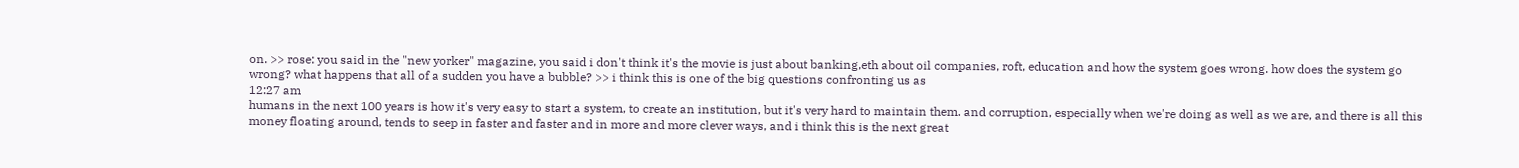on. >> rose: you said in the "new yorker" magazine, you said i don't think it's the movie is just about banking,eth about oil companies, roft, education and how the system goes wrong. how does the system go wrong? what happens that all of a sudden you have a bubble? >> i think this is one of the big questions confronting us as
12:27 am
humans in the next 100 years is how it's very easy to start a system, to create an institution, but it's very hard to maintain them. and corruption, especially when we're doing as well as we are, and there is all this money floating around, tends to seep in faster and faster and in more and more clever ways, and i think this is the next great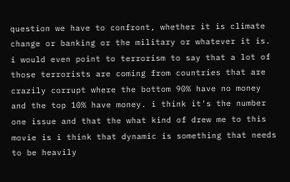question we have to confront, whether it is climate change or banking or the military or whatever it is. i would even point to terrorism to say that a lot of those terrorists are coming from countries that are crazily corrupt where the bottom 90% have no money and the top 10% have money. i think it's the number one issue and that the what kind of drew me to this movie is i think that dynamic is something that needs to be heavily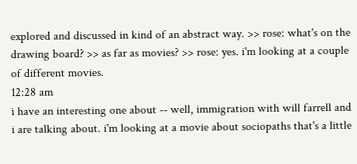explored and discussed in kind of an abstract way. >> rose: what's on the drawing board? >> as far as movies? >> rose: yes. i'm looking at a couple of different movies.
12:28 am
i have an interesting one about -- well, immigration with will farrell and i are talking about. i'm looking at a movie about sociopaths that's a little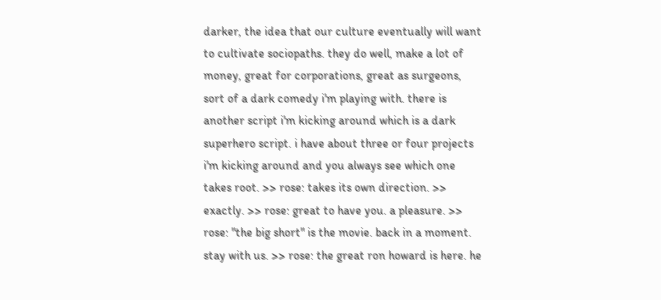darker, the idea that our culture eventually will want to cultivate sociopaths. they do well, make a lot of money, great for corporations, great as surgeons, sort of a dark comedy i'm playing with. there is another script i'm kicking around which is a dark superhero script. i have about three or four projects i'm kicking around and you always see which one takes root. >> rose: takes its own direction. >> exactly. >> rose: great to have you. a pleasure. >> rose: "the big short" is the movie. back in a moment. stay with us. >> rose: the great ron howard is here. he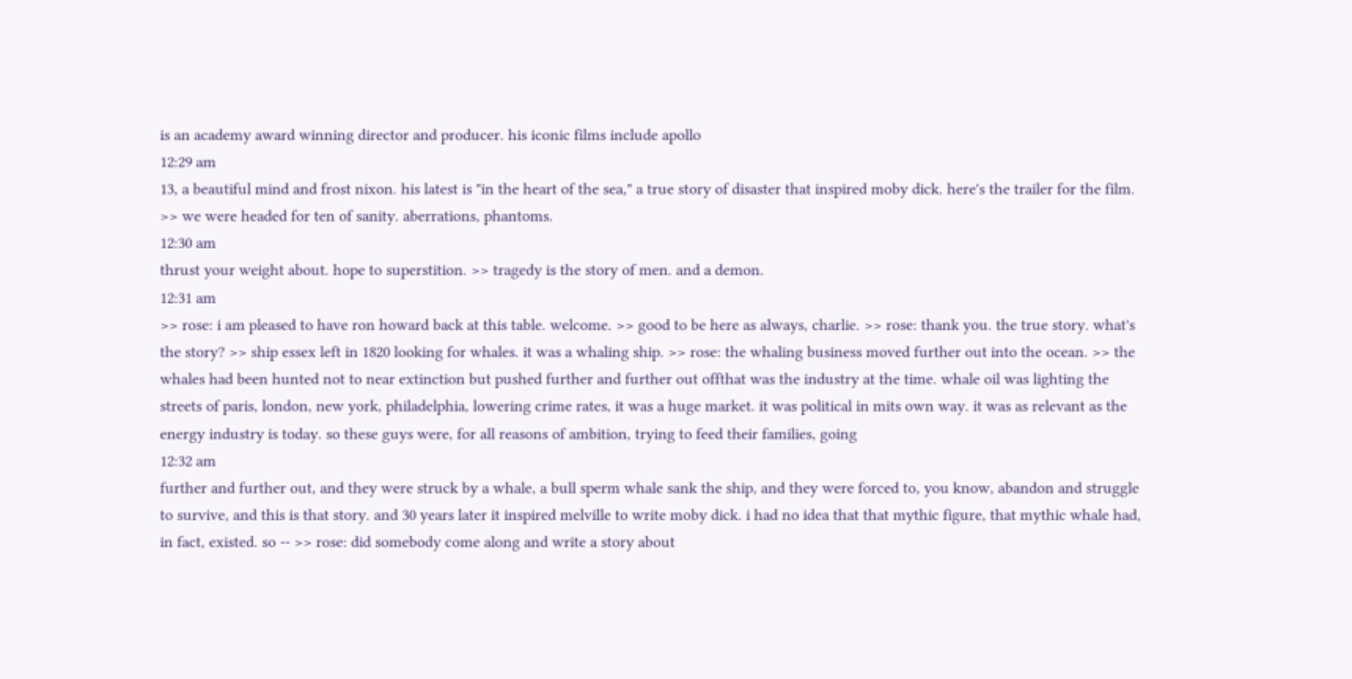is an academy award winning director and producer. his iconic films include apollo
12:29 am
13, a beautiful mind and frost nixon. his latest is "in the heart of the sea," a true story of disaster that inspired moby dick. here's the trailer for the film. >> we were headed for ten of sanity. aberrations, phantoms.
12:30 am
thrust your weight about. hope to superstition. >> tragedy is the story of men. and a demon.
12:31 am
>> rose: i am pleased to have ron howard back at this table. welcome. >> good to be here as always, charlie. >> rose: thank you. the true story. what's the story? >> ship essex left in 1820 looking for whales. it was a whaling ship. >> rose: the whaling business moved further out into the ocean. >> the whales had been hunted not to near extinction but pushed further and further out offthat was the industry at the time. whale oil was lighting the streets of paris, london, new york, philadelphia, lowering crime rates, it was a huge market. it was political in mits own way. it was as relevant as the energy industry is today. so these guys were, for all reasons of ambition, trying to feed their families, going
12:32 am
further and further out, and they were struck by a whale, a bull sperm whale sank the ship, and they were forced to, you know, abandon and struggle to survive, and this is that story. and 30 years later it inspired melville to write moby dick. i had no idea that that mythic figure, that mythic whale had, in fact, existed. so -- >> rose: did somebody come along and write a story about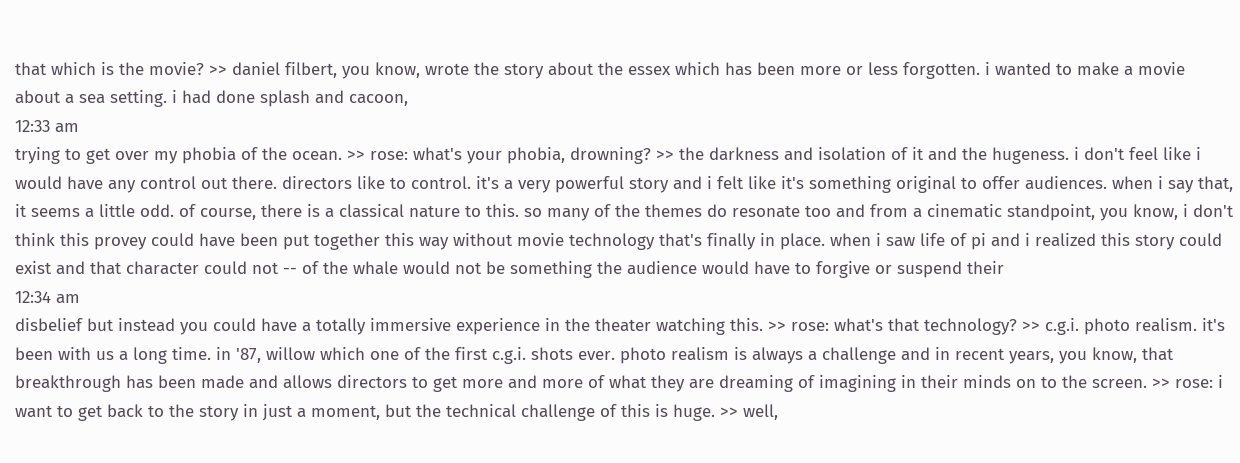that which is the movie? >> daniel filbert, you know, wrote the story about the essex which has been more or less forgotten. i wanted to make a movie about a sea setting. i had done splash and cacoon,
12:33 am
trying to get over my phobia of the ocean. >> rose: what's your phobia, drowning? >> the darkness and isolation of it and the hugeness. i don't feel like i would have any control out there. directors like to control. it's a very powerful story and i felt like it's something original to offer audiences. when i say that, it seems a little odd. of course, there is a classical nature to this. so many of the themes do resonate too and from a cinematic standpoint, you know, i don't think this provey could have been put together this way without movie technology that's finally in place. when i saw life of pi and i realized this story could exist and that character could not -- of the whale would not be something the audience would have to forgive or suspend their
12:34 am
disbelief but instead you could have a totally immersive experience in the theater watching this. >> rose: what's that technology? >> c.g.i. photo realism. it's been with us a long time. in '87, willow which one of the first c.g.i. shots ever. photo realism is always a challenge and in recent years, you know, that breakthrough has been made and allows directors to get more and more of what they are dreaming of imagining in their minds on to the screen. >> rose: i want to get back to the story in just a moment, but the technical challenge of this is huge. >> well,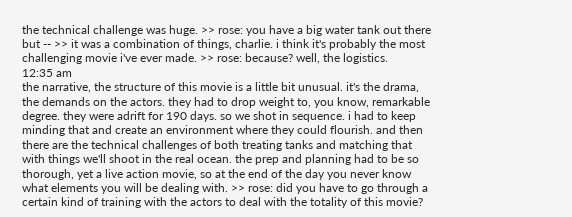the technical challenge was huge. >> rose: you have a big water tank out there but -- >> it was a combination of things, charlie. i think it's probably the most challenging movie i've ever made. >> rose: because? well, the logistics.
12:35 am
the narrative, the structure of this movie is a little bit unusual. it's the drama, the demands on the actors. they had to drop weight to, you know, remarkable degree. they were adrift for 190 days. so we shot in sequence. i had to keep minding that and create an environment where they could flourish. and then there are the technical challenges of both treating tanks and matching that with things we'll shoot in the real ocean. the prep and planning had to be so thorough, yet a live action movie, so at the end of the day you never know what elements you will be dealing with. >> rose: did you have to go through a certain kind of training with the actors to deal with the totality of this movie?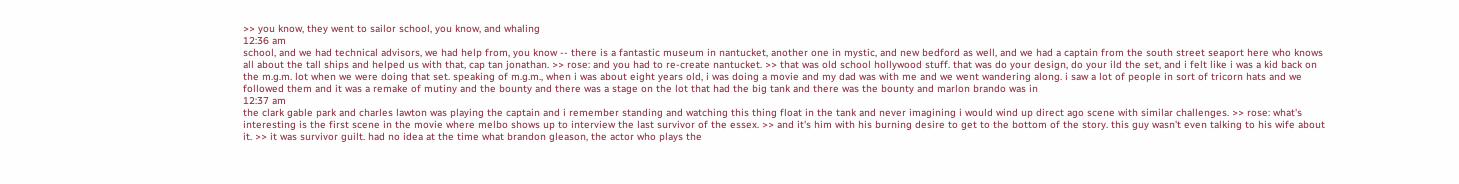>> you know, they went to sailor school, you know, and whaling
12:36 am
school, and we had technical advisors, we had help from, you know -- there is a fantastic museum in nantucket, another one in mystic, and new bedford as well, and we had a captain from the south street seaport here who knows all about the tall ships and helped us with that, cap tan jonathan. >> rose: and you had to re-create nantucket. >> that was old school hollywood stuff. that was do your design, do your ild the set, and i felt like i was a kid back on the m.g.m. lot when we were doing that set. speaking of m.g.m., when i was about eight years old, i was doing a movie and my dad was with me and we went wandering along. i saw a lot of people in sort of tricorn hats and we followed them and it was a remake of mutiny and the bounty and there was a stage on the lot that had the big tank and there was the bounty and marlon brando was in
12:37 am
the clark gable park and charles lawton was playing the captain and i remember standing and watching this thing float in the tank and never imagining i would wind up direct ago scene with similar challenges. >> rose: what's interesting is the first scene in the movie where melbo shows up to interview the last survivor of the essex. >> and it's him with his burning desire to get to the bottom of the story. this guy wasn't even talking to his wife about it. >> it was survivor guilt. had no idea at the time what brandon gleason, the actor who plays the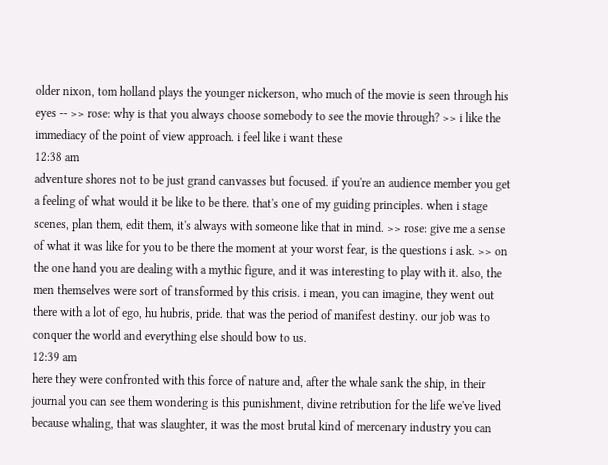older nixon, tom holland plays the younger nickerson, who much of the movie is seen through his eyes -- >> rose: why is that you always choose somebody to see the movie through? >> i like the immediacy of the point of view approach. i feel like i want these
12:38 am
adventure shores not to be just grand canvasses but focused. if you're an audience member you get a feeling of what would it be like to be there. that's one of my guiding principles. when i stage scenes, plan them, edit them, it's always with someone like that in mind. >> rose: give me a sense of what it was like for you to be there the moment at your worst fear, is the questions i ask. >> on the one hand you are dealing with a mythic figure, and it was interesting to play with it. also, the men themselves were sort of transformed by this crisis. i mean, you can imagine, they went out there with a lot of ego, hu hubris, pride. that was the period of manifest destiny. our job was to conquer the world and everything else should bow to us.
12:39 am
here they were confronted with this force of nature and, after the whale sank the ship, in their journal you can see them wondering is this punishment, divine retribution for the life we've lived because whaling, that was slaughter, it was the most brutal kind of mercenary industry you can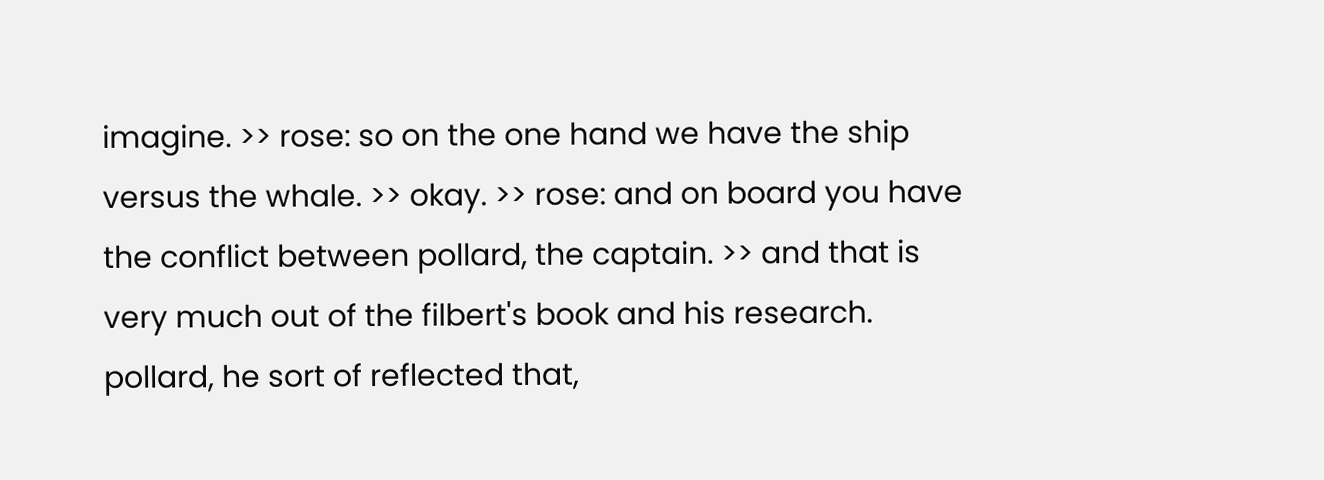imagine. >> rose: so on the one hand we have the ship versus the whale. >> okay. >> rose: and on board you have the conflict between pollard, the captain. >> and that is very much out of the filbert's book and his research. pollard, he sort of reflected that,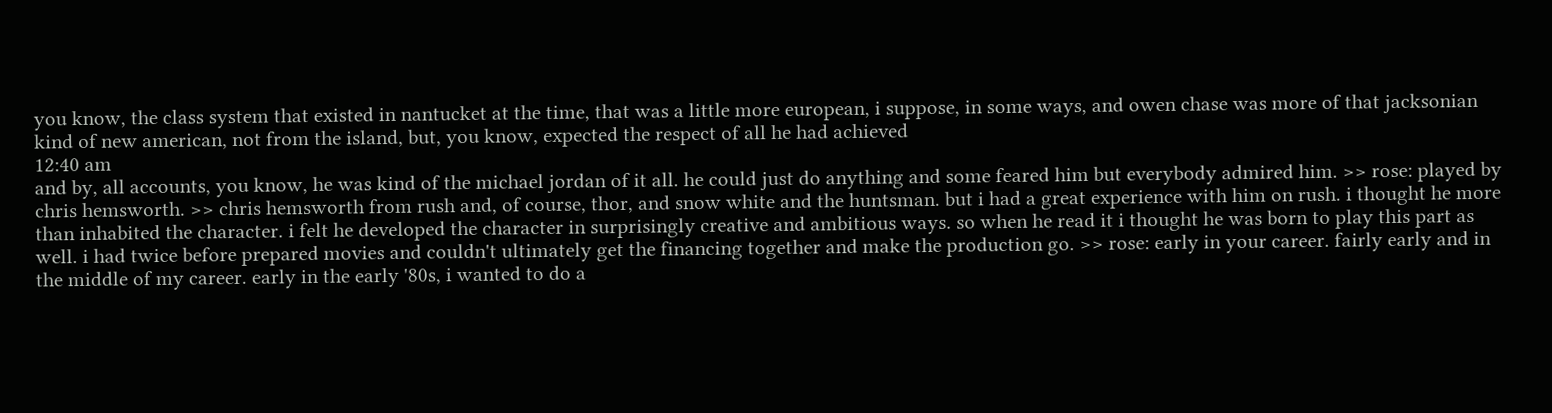you know, the class system that existed in nantucket at the time, that was a little more european, i suppose, in some ways, and owen chase was more of that jacksonian kind of new american, not from the island, but, you know, expected the respect of all he had achieved
12:40 am
and by, all accounts, you know, he was kind of the michael jordan of it all. he could just do anything and some feared him but everybody admired him. >> rose: played by chris hemsworth. >> chris hemsworth from rush and, of course, thor, and snow white and the huntsman. but i had a great experience with him on rush. i thought he more than inhabited the character. i felt he developed the character in surprisingly creative and ambitious ways. so when he read it i thought he was born to play this part as well. i had twice before prepared movies and couldn't ultimately get the financing together and make the production go. >> rose: early in your career. fairly early and in the middle of my career. early in the early '80s, i wanted to do a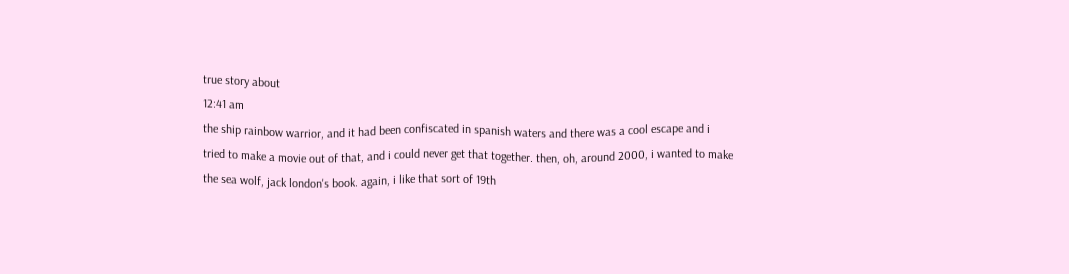true story about
12:41 am
the ship rainbow warrior, and it had been confiscated in spanish waters and there was a cool escape and i tried to make a movie out of that, and i could never get that together. then, oh, around 2000, i wanted to make the sea wolf, jack london's book. again, i like that sort of 19th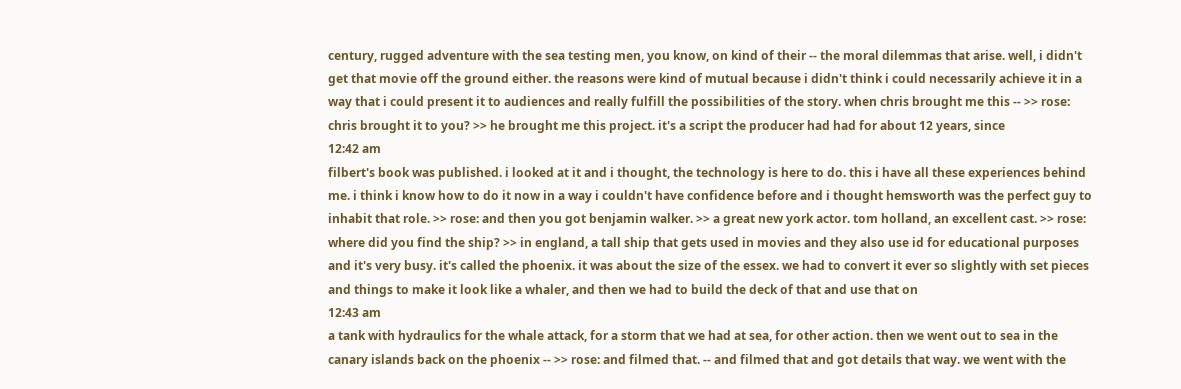century, rugged adventure with the sea testing men, you know, on kind of their -- the moral dilemmas that arise. well, i didn't get that movie off the ground either. the reasons were kind of mutual because i didn't think i could necessarily achieve it in a way that i could present it to audiences and really fulfill the possibilities of the story. when chris brought me this -- >> rose: chris brought it to you? >> he brought me this project. it's a script the producer had had for about 12 years, since
12:42 am
filbert's book was published. i looked at it and i thought, the technology is here to do. this i have all these experiences behind me. i think i know how to do it now in a way i couldn't have confidence before and i thought hemsworth was the perfect guy to inhabit that role. >> rose: and then you got benjamin walker. >> a great new york actor. tom holland, an excellent cast. >> rose: where did you find the ship? >> in england, a tall ship that gets used in movies and they also use id for educational purposes and it's very busy. it's called the phoenix. it was about the size of the essex. we had to convert it ever so slightly with set pieces and things to make it look like a whaler, and then we had to build the deck of that and use that on
12:43 am
a tank with hydraulics for the whale attack, for a storm that we had at sea, for other action. then we went out to sea in the canary islands back on the phoenix -- >> rose: and filmed that. -- and filmed that and got details that way. we went with the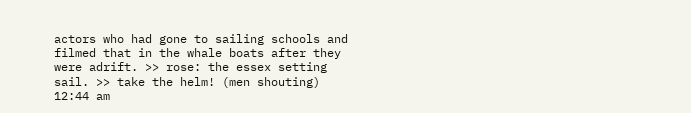actors who had gone to sailing schools and filmed that in the whale boats after they were adrift. >> rose: the essex setting sail. >> take the helm! (men shouting)
12:44 am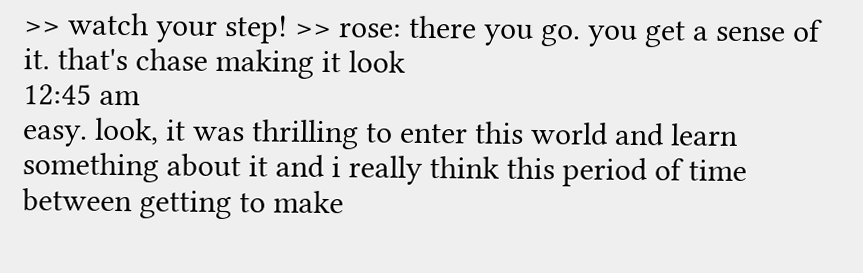>> watch your step! >> rose: there you go. you get a sense of it. that's chase making it look
12:45 am
easy. look, it was thrilling to enter this world and learn something about it and i really think this period of time between getting to make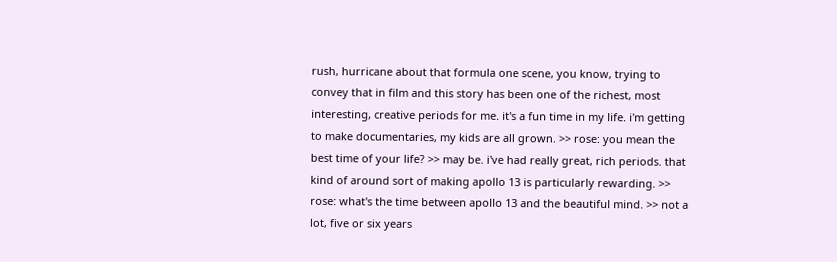rush, hurricane about that formula one scene, you know, trying to convey that in film and this story has been one of the richest, most interesting, creative periods for me. it's a fun time in my life. i'm getting to make documentaries, my kids are all grown. >> rose: you mean the best time of your life? >> may be. i've had really great, rich periods. that kind of around sort of making apollo 13 is particularly rewarding. >> rose: what's the time between apollo 13 and the beautiful mind. >> not a lot, five or six years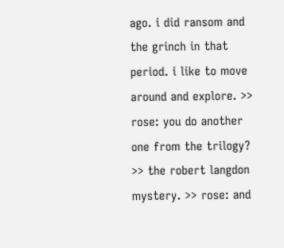ago. i did ransom and the grinch in that period. i like to move around and explore. >> rose: you do another one from the trilogy? >> the robert langdon mystery. >> rose: and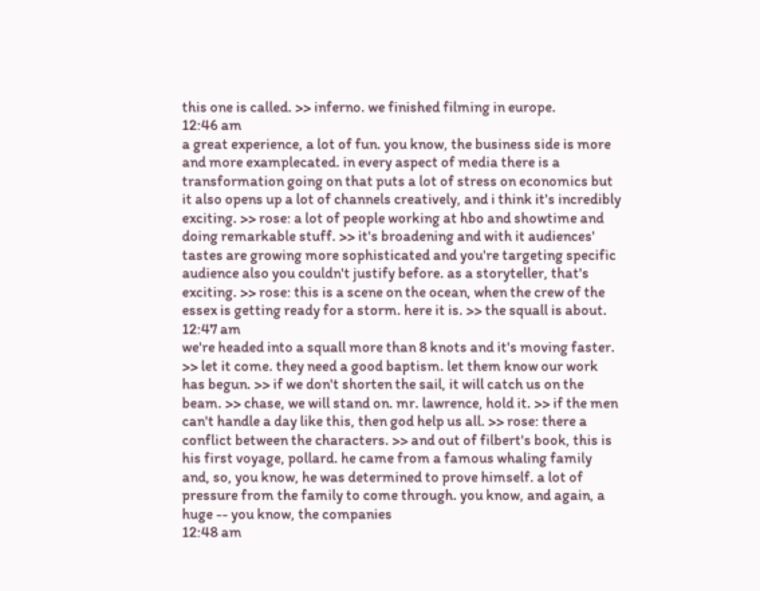this one is called. >> inferno. we finished filming in europe.
12:46 am
a great experience, a lot of fun. you know, the business side is more and more examplecated. in every aspect of media there is a transformation going on that puts a lot of stress on economics but it also opens up a lot of channels creatively, and i think it's incredibly exciting. >> rose: a lot of people working at hbo and showtime and doing remarkable stuff. >> it's broadening and with it audiences' tastes are growing more sophisticated and you're targeting specific audience also you couldn't justify before. as a storyteller, that's exciting. >> rose: this is a scene on the ocean, when the crew of the essex is getting ready for a storm. here it is. >> the squall is about.
12:47 am
we're headed into a squall more than 8 knots and it's moving faster. >> let it come. they need a good baptism. let them know our work has begun. >> if we don't shorten the sail, it will catch us on the beam. >> chase, we will stand on. mr. lawrence, hold it. >> if the men can't handle a day like this, then god help us all. >> rose: there a conflict between the characters. >> and out of filbert's book, this is his first voyage, pollard. he came from a famous whaling family and, so, you know, he was determined to prove himself. a lot of pressure from the family to come through. you know, and again, a huge -- you know, the companies
12:48 am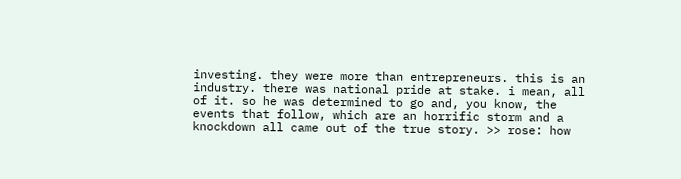investing. they were more than entrepreneurs. this is an industry. there was national pride at stake. i mean, all of it. so he was determined to go and, you know, the events that follow, which are an horrific storm and a knockdown all came out of the true story. >> rose: how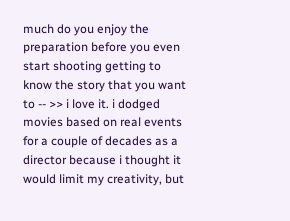much do you enjoy the preparation before you even start shooting getting to know the story that you want to -- >> i love it. i dodged movies based on real events for a couple of decades as a director because i thought it would limit my creativity, but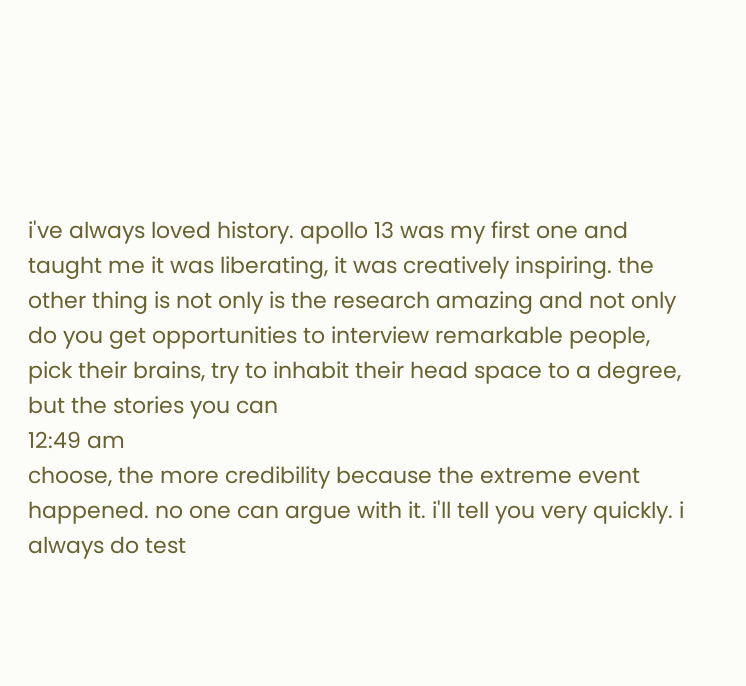i've always loved history. apollo 13 was my first one and taught me it was liberating, it was creatively inspiring. the other thing is not only is the research amazing and not only do you get opportunities to interview remarkable people, pick their brains, try to inhabit their head space to a degree, but the stories you can
12:49 am
choose, the more credibility because the extreme event happened. no one can argue with it. i'll tell you very quickly. i always do test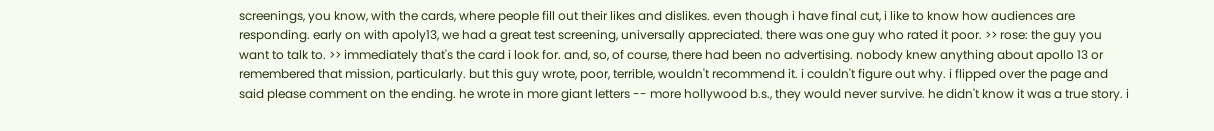screenings, you know, with the cards, where people fill out their likes and dislikes. even though i have final cut, i like to know how audiences are responding. early on with apoly13, we had a great test screening, universally appreciated. there was one guy who rated it poor. >> rose: the guy you want to talk to. >> immediately that's the card i look for. and, so, of course, there had been no advertising. nobody knew anything about apollo 13 or remembered that mission, particularly. but this guy wrote, poor, terrible, wouldn't recommend it. i couldn't figure out why. i flipped over the page and said please comment on the ending. he wrote in more giant letters -- more hollywood b.s., they would never survive. he didn't know it was a true story. i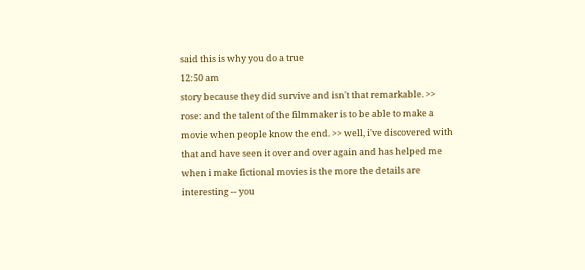said this is why you do a true
12:50 am
story because they did survive and isn't that remarkable. >> rose: and the talent of the filmmaker is to be able to make a movie when people know the end. >> well, i've discovered with that and have seen it over and over again and has helped me when i make fictional movies is the more the details are interesting -- you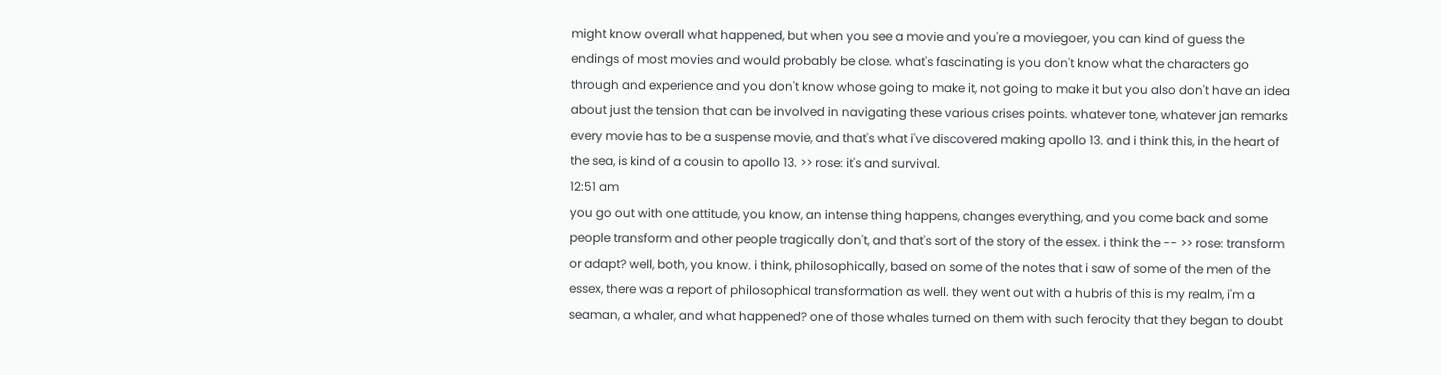might know overall what happened, but when you see a movie and you're a moviegoer, you can kind of guess the endings of most movies and would probably be close. what's fascinating is you don't know what the characters go through and experience and you don't know whose going to make it, not going to make it but you also don't have an idea about just the tension that can be involved in navigating these various crises points. whatever tone, whatever jan remarks every movie has to be a suspense movie, and that's what i've discovered making apollo 13. and i think this, in the heart of the sea, is kind of a cousin to apollo 13. >> rose: it's and survival.
12:51 am
you go out with one attitude, you know, an intense thing happens, changes everything, and you come back and some people transform and other people tragically don't, and that's sort of the story of the essex. i think the -- >> rose: transform or adapt? well, both, you know. i think, philosophically, based on some of the notes that i saw of some of the men of the essex, there was a report of philosophical transformation as well. they went out with a hubris of this is my realm, i'm a seaman, a whaler, and what happened? one of those whales turned on them with such ferocity that they began to doubt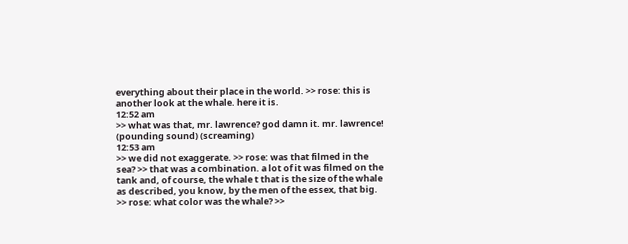everything about their place in the world. >> rose: this is another look at the whale. here it is.
12:52 am
>> what was that, mr. lawrence? god damn it. mr. lawrence! (pounding sound) (screaming)
12:53 am
>> we did not exaggerate. >> rose: was that filmed in the sea? >> that was a combination. a lot of it was filmed on the tank and, of course, the whale t that is the size of the whale as described, you know, by the men of the essex, that big. >> rose: what color was the whale? >>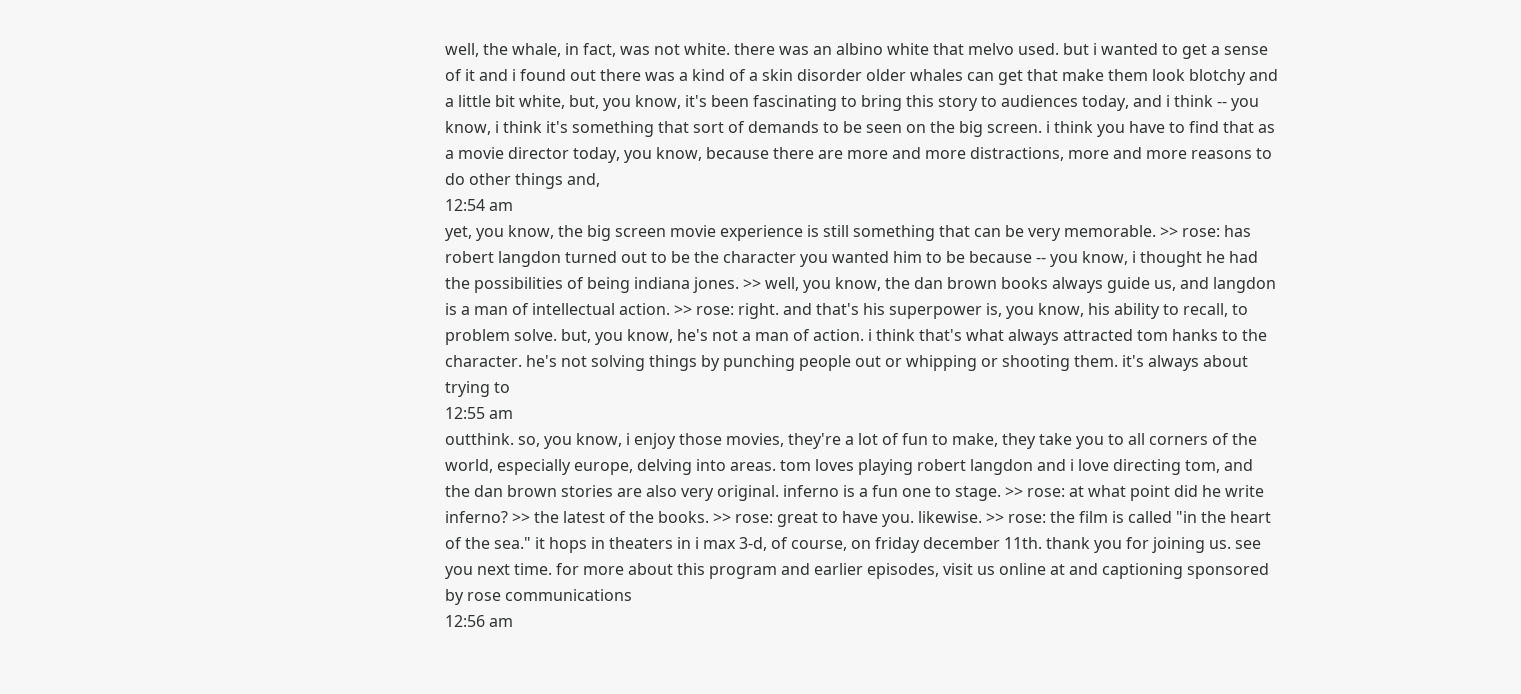well, the whale, in fact, was not white. there was an albino white that melvo used. but i wanted to get a sense of it and i found out there was a kind of a skin disorder older whales can get that make them look blotchy and a little bit white, but, you know, it's been fascinating to bring this story to audiences today, and i think -- you know, i think it's something that sort of demands to be seen on the big screen. i think you have to find that as a movie director today, you know, because there are more and more distractions, more and more reasons to do other things and,
12:54 am
yet, you know, the big screen movie experience is still something that can be very memorable. >> rose: has robert langdon turned out to be the character you wanted him to be because -- you know, i thought he had the possibilities of being indiana jones. >> well, you know, the dan brown books always guide us, and langdon is a man of intellectual action. >> rose: right. and that's his superpower is, you know, his ability to recall, to problem solve. but, you know, he's not a man of action. i think that's what always attracted tom hanks to the character. he's not solving things by punching people out or whipping or shooting them. it's always about trying to
12:55 am
outthink. so, you know, i enjoy those movies, they're a lot of fun to make, they take you to all corners of the world, especially europe, delving into areas. tom loves playing robert langdon and i love directing tom, and the dan brown stories are also very original. inferno is a fun one to stage. >> rose: at what point did he write inferno? >> the latest of the books. >> rose: great to have you. likewise. >> rose: the film is called "in the heart of the sea." it hops in theaters in i max 3-d, of course, on friday december 11th. thank you for joining us. see you next time. for more about this program and earlier episodes, visit us online at and captioning sponsored by rose communications
12:56 am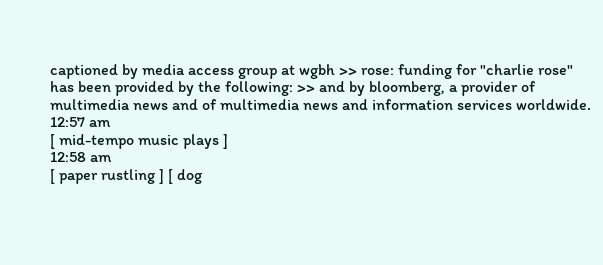captioned by media access group at wgbh >> rose: funding for "charlie rose" has been provided by the following: >> and by bloomberg, a provider of multimedia news and of multimedia news and information services worldwide.
12:57 am
[ mid-tempo music plays ]
12:58 am
[ paper rustling ] [ dog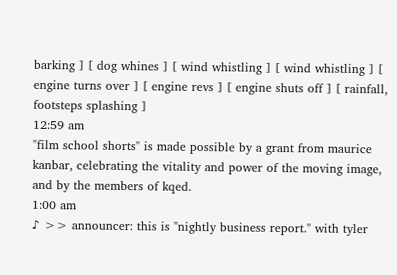barking ] [ dog whines ] [ wind whistling ] [ wind whistling ] [ engine turns over ] [ engine revs ] [ engine shuts off ] [ rainfall, footsteps splashing ]
12:59 am
"film school shorts" is made possible by a grant from maurice kanbar, celebrating the vitality and power of the moving image, and by the members of kqed.
1:00 am
♪ >> announcer: this is "nightly business report." with tyler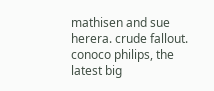mathisen and sue herera. crude fallout. conoco philips, the latest big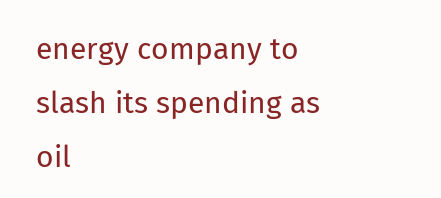energy company to slash its spending as oil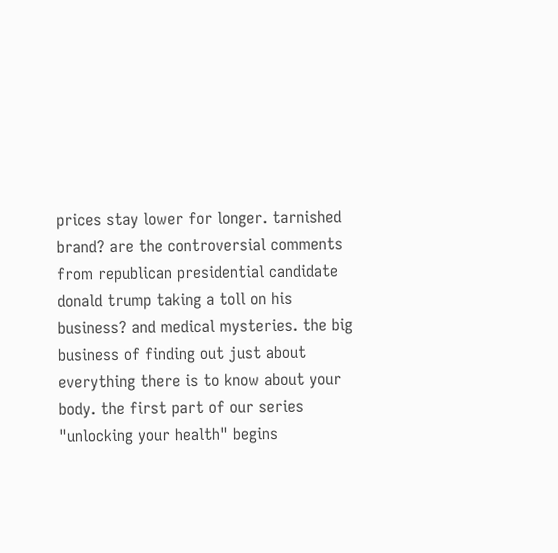prices stay lower for longer. tarnished brand? are the controversial comments from republican presidential candidate donald trump taking a toll on his business? and medical mysteries. the big business of finding out just about everything there is to know about your body. the first part of our series "unlocking your health" begins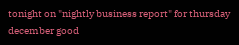tonight on "nightly business report" for thursday december good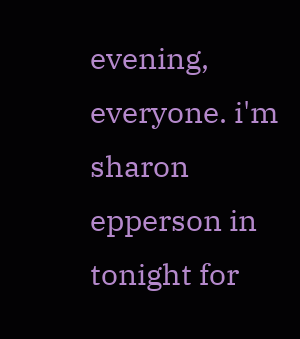evening, everyone. i'm sharon epperson in tonight for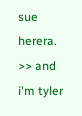sue herera. >> and i'm tyler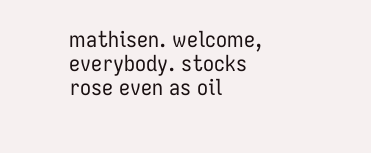mathisen. welcome, everybody. stocks rose even as oil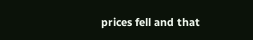prices fell and that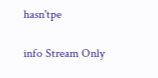hasn'tpe


info Stream Only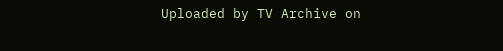Uploaded by TV Archive on